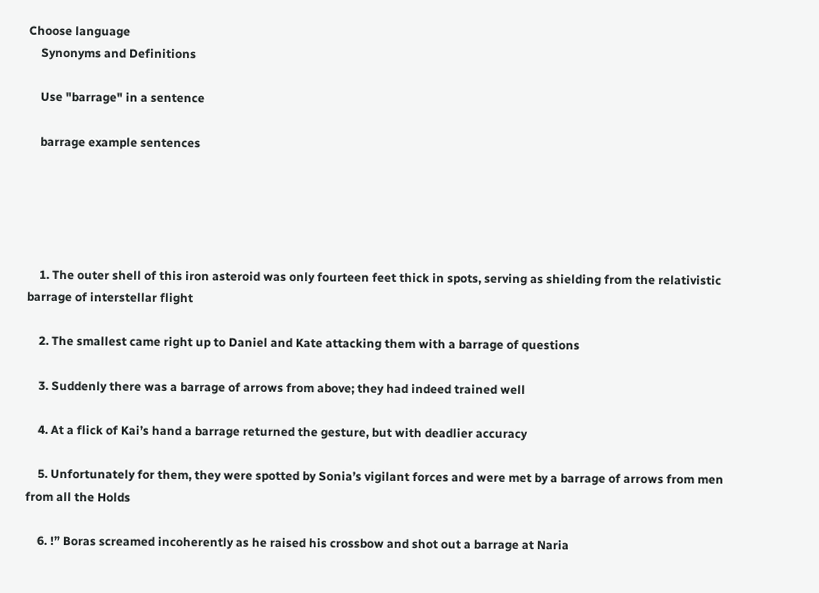Choose language
    Synonyms and Definitions

    Use "barrage" in a sentence

    barrage example sentences





    1. The outer shell of this iron asteroid was only fourteen feet thick in spots, serving as shielding from the relativistic barrage of interstellar flight

    2. The smallest came right up to Daniel and Kate attacking them with a barrage of questions

    3. Suddenly there was a barrage of arrows from above; they had indeed trained well

    4. At a flick of Kai’s hand a barrage returned the gesture, but with deadlier accuracy

    5. Unfortunately for them, they were spotted by Sonia’s vigilant forces and were met by a barrage of arrows from men from all the Holds

    6. !” Boras screamed incoherently as he raised his crossbow and shot out a barrage at Naria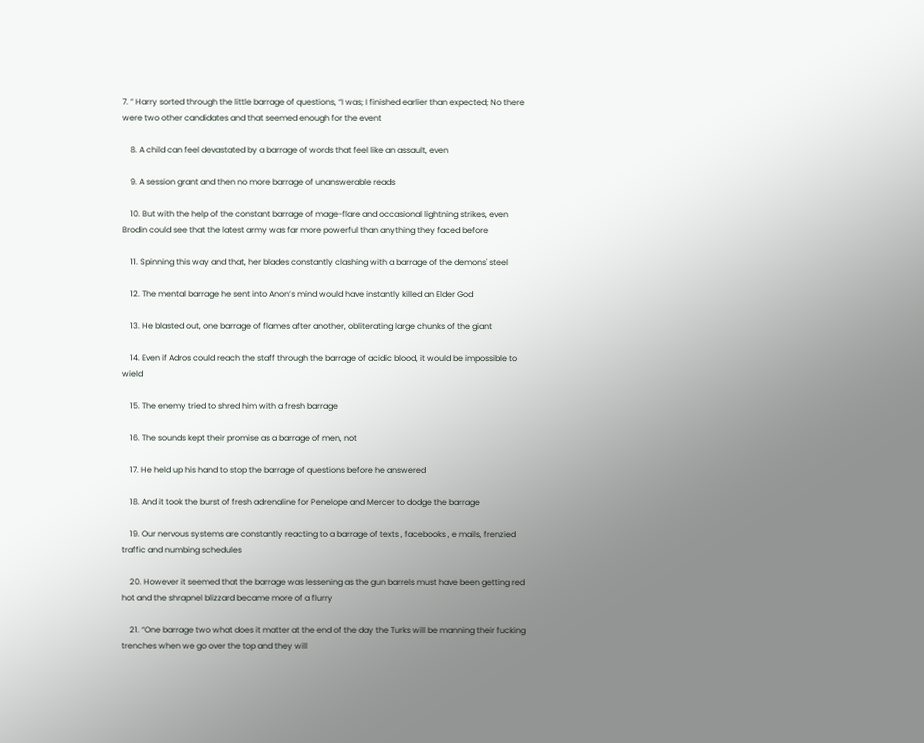7. ” Harry sorted through the little barrage of questions, “I was; I finished earlier than expected; No there were two other candidates and that seemed enough for the event

    8. A child can feel devastated by a barrage of words that feel like an assault, even

    9. A session grant and then no more barrage of unanswerable reads

    10. But with the help of the constant barrage of mage-flare and occasional lightning strikes, even Brodin could see that the latest army was far more powerful than anything they faced before

    11. Spinning this way and that, her blades constantly clashing with a barrage of the demons' steel

    12. The mental barrage he sent into Anon’s mind would have instantly killed an Elder God

    13. He blasted out, one barrage of flames after another, obliterating large chunks of the giant

    14. Even if Adros could reach the staff through the barrage of acidic blood, it would be impossible to wield

    15. The enemy tried to shred him with a fresh barrage

    16. The sounds kept their promise as a barrage of men, not

    17. He held up his hand to stop the barrage of questions before he answered

    18. And it took the burst of fresh adrenaline for Penelope and Mercer to dodge the barrage

    19. Our nervous systems are constantly reacting to a barrage of texts , facebooks , e mails, frenzied traffic and numbing schedules

    20. However it seemed that the barrage was lessening as the gun barrels must have been getting red hot and the shrapnel blizzard became more of a flurry

    21. “One barrage two what does it matter at the end of the day the Turks will be manning their fucking trenches when we go over the top and they will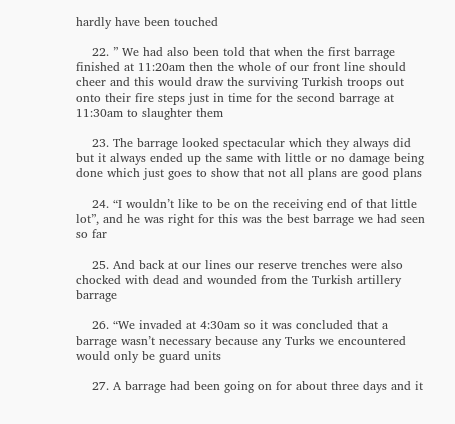hardly have been touched

    22. ” We had also been told that when the first barrage finished at 11:20am then the whole of our front line should cheer and this would draw the surviving Turkish troops out onto their fire steps just in time for the second barrage at 11:30am to slaughter them

    23. The barrage looked spectacular which they always did but it always ended up the same with little or no damage being done which just goes to show that not all plans are good plans

    24. “I wouldn’t like to be on the receiving end of that little lot”, and he was right for this was the best barrage we had seen so far

    25. And back at our lines our reserve trenches were also chocked with dead and wounded from the Turkish artillery barrage

    26. “We invaded at 4:30am so it was concluded that a barrage wasn’t necessary because any Turks we encountered would only be guard units

    27. A barrage had been going on for about three days and it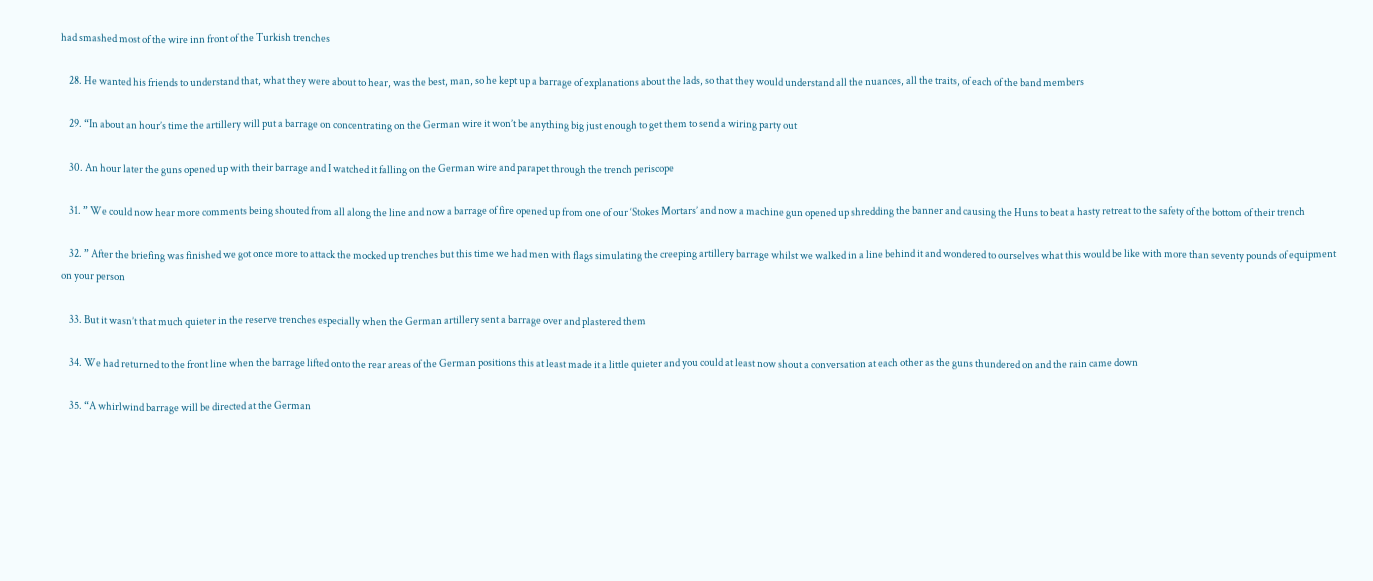had smashed most of the wire inn front of the Turkish trenches

    28. He wanted his friends to understand that, what they were about to hear, was the best, man, so he kept up a barrage of explanations about the lads, so that they would understand all the nuances, all the traits, of each of the band members

    29. “In about an hour’s time the artillery will put a barrage on concentrating on the German wire it won’t be anything big just enough to get them to send a wiring party out

    30. An hour later the guns opened up with their barrage and I watched it falling on the German wire and parapet through the trench periscope

    31. ” We could now hear more comments being shouted from all along the line and now a barrage of fire opened up from one of our ‘Stokes Mortars’ and now a machine gun opened up shredding the banner and causing the Huns to beat a hasty retreat to the safety of the bottom of their trench

    32. ” After the briefing was finished we got once more to attack the mocked up trenches but this time we had men with flags simulating the creeping artillery barrage whilst we walked in a line behind it and wondered to ourselves what this would be like with more than seventy pounds of equipment on your person

    33. But it wasn’t that much quieter in the reserve trenches especially when the German artillery sent a barrage over and plastered them

    34. We had returned to the front line when the barrage lifted onto the rear areas of the German positions this at least made it a little quieter and you could at least now shout a conversation at each other as the guns thundered on and the rain came down

    35. “A whirlwind barrage will be directed at the German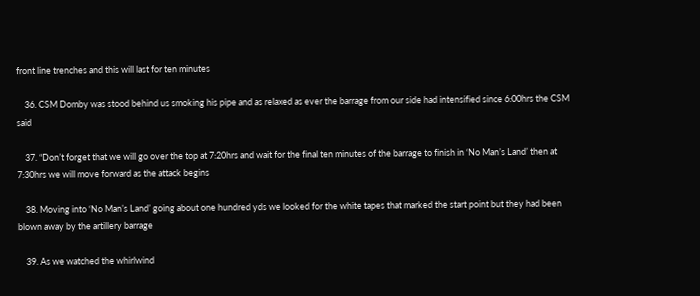front line trenches and this will last for ten minutes

    36. CSM Domby was stood behind us smoking his pipe and as relaxed as ever the barrage from our side had intensified since 6:00hrs the CSM said

    37. “Don’t forget that we will go over the top at 7:20hrs and wait for the final ten minutes of the barrage to finish in ‘No Man’s Land’ then at 7:30hrs we will move forward as the attack begins

    38. Moving into ‘No Man’s Land’ going about one hundred yds we looked for the white tapes that marked the start point but they had been blown away by the artillery barrage

    39. As we watched the whirlwind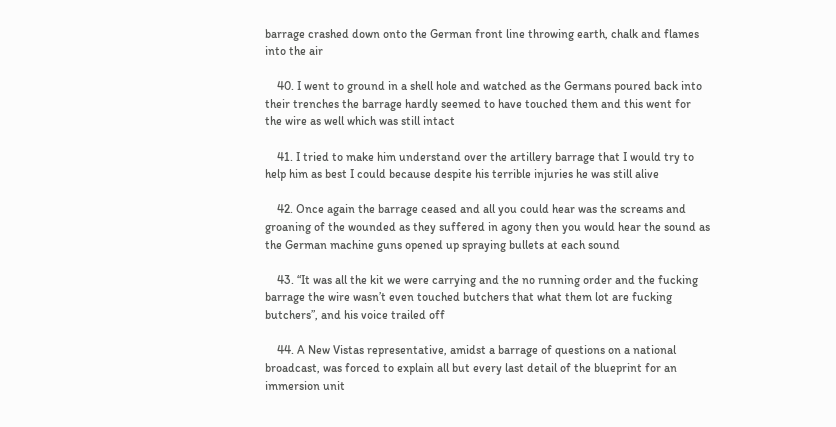barrage crashed down onto the German front line throwing earth, chalk and flames into the air

    40. I went to ground in a shell hole and watched as the Germans poured back into their trenches the barrage hardly seemed to have touched them and this went for the wire as well which was still intact

    41. I tried to make him understand over the artillery barrage that I would try to help him as best I could because despite his terrible injuries he was still alive

    42. Once again the barrage ceased and all you could hear was the screams and groaning of the wounded as they suffered in agony then you would hear the sound as the German machine guns opened up spraying bullets at each sound

    43. “It was all the kit we were carrying and the no running order and the fucking barrage the wire wasn’t even touched butchers that what them lot are fucking butchers”, and his voice trailed off

    44. A New Vistas representative, amidst a barrage of questions on a national broadcast, was forced to explain all but every last detail of the blueprint for an immersion unit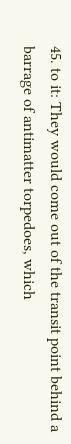45. to it: They would come out of the transit point behind a barrage of antimatter torpedoes, which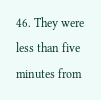46. They were less than five minutes from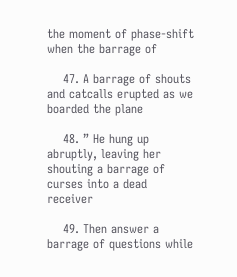the moment of phase-shift when the barrage of

    47. A barrage of shouts and catcalls erupted as we boarded the plane

    48. ” He hung up abruptly, leaving her shouting a barrage of curses into a dead receiver

    49. Then answer a barrage of questions while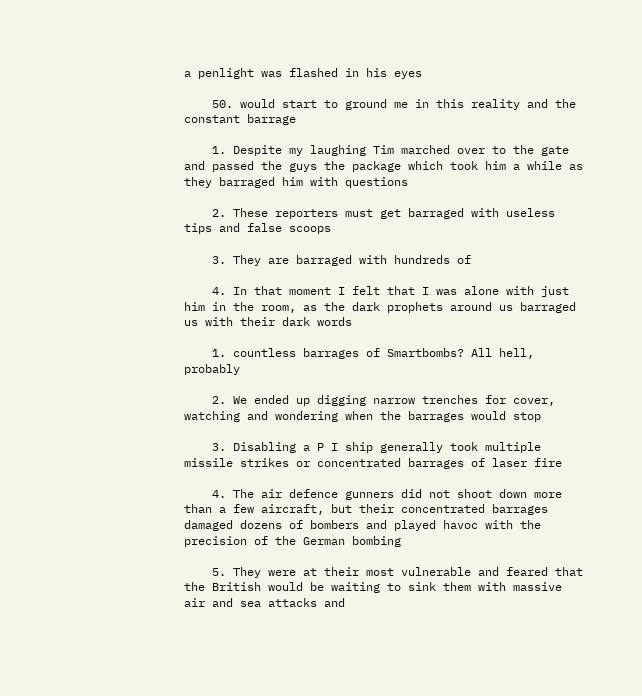a penlight was flashed in his eyes

    50. would start to ground me in this reality and the constant barrage

    1. Despite my laughing Tim marched over to the gate and passed the guys the package which took him a while as they barraged him with questions

    2. These reporters must get barraged with useless tips and false scoops

    3. They are barraged with hundreds of

    4. In that moment I felt that I was alone with just him in the room, as the dark prophets around us barraged us with their dark words

    1. countless barrages of Smartbombs? All hell, probably

    2. We ended up digging narrow trenches for cover, watching and wondering when the barrages would stop

    3. Disabling a P I ship generally took multiple missile strikes or concentrated barrages of laser fire

    4. The air defence gunners did not shoot down more than a few aircraft, but their concentrated barrages damaged dozens of bombers and played havoc with the precision of the German bombing

    5. They were at their most vulnerable and feared that the British would be waiting to sink them with massive air and sea attacks and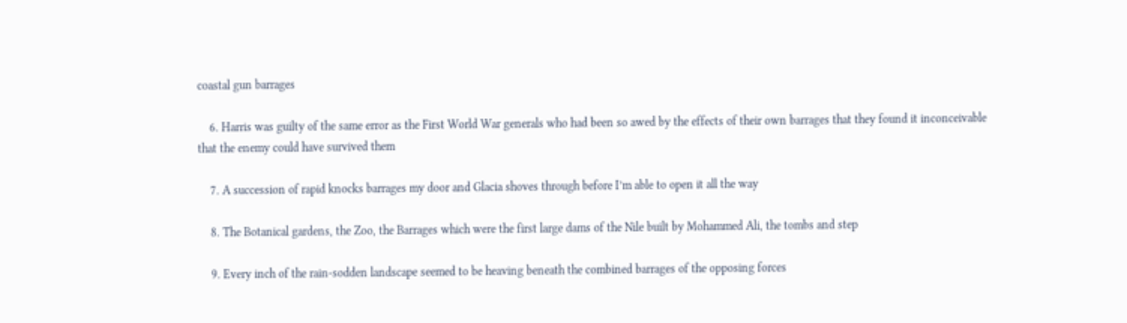coastal gun barrages

    6. Harris was guilty of the same error as the First World War generals who had been so awed by the effects of their own barrages that they found it inconceivable that the enemy could have survived them

    7. A succession of rapid knocks barrages my door and Glacia shoves through before I’m able to open it all the way

    8. The Botanical gardens, the Zoo, the Barrages which were the first large dams of the Nile built by Mohammed Ali, the tombs and step

    9. Every inch of the rain-sodden landscape seemed to be heaving beneath the combined barrages of the opposing forces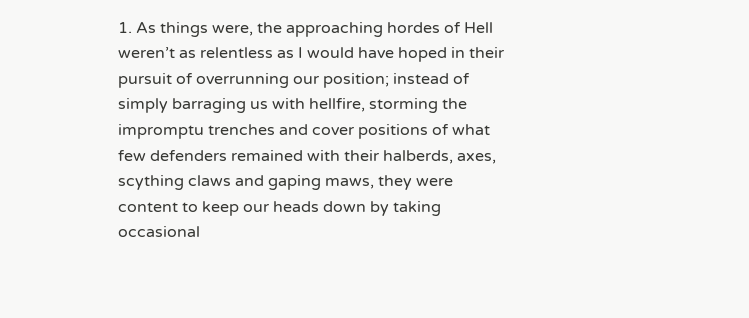1. As things were, the approaching hordes of Hell weren’t as relentless as I would have hoped in their pursuit of overrunning our position; instead of simply barraging us with hellfire, storming the impromptu trenches and cover positions of what few defenders remained with their halberds, axes, scything claws and gaping maws, they were content to keep our heads down by taking occasional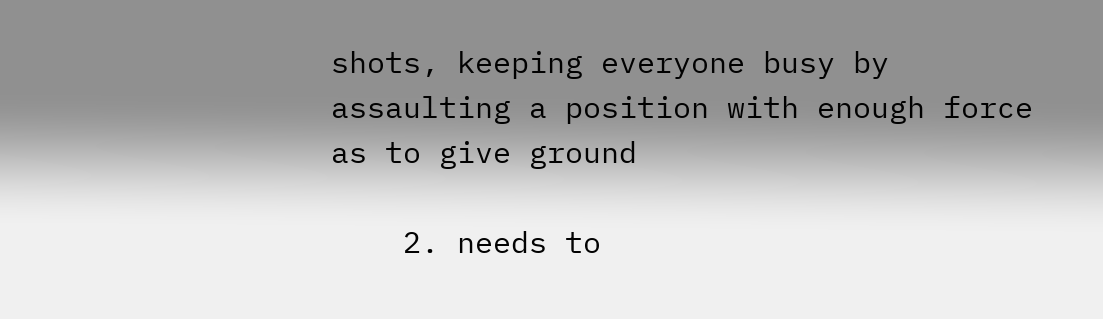shots, keeping everyone busy by assaulting a position with enough force as to give ground

    2. needs to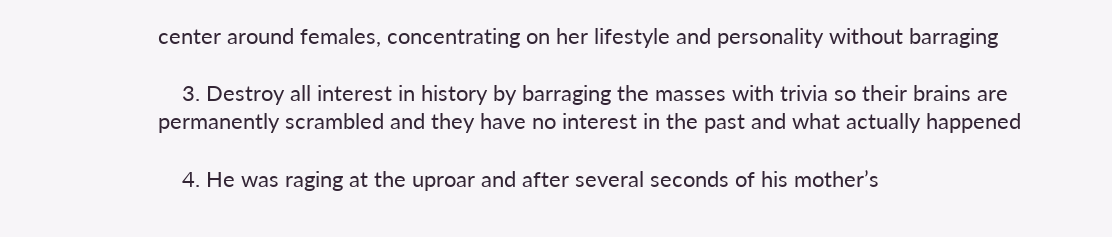center around females, concentrating on her lifestyle and personality without barraging

    3. Destroy all interest in history by barraging the masses with trivia so their brains are permanently scrambled and they have no interest in the past and what actually happened

    4. He was raging at the uproar and after several seconds of his mother’s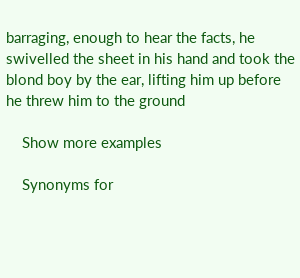barraging, enough to hear the facts, he swivelled the sheet in his hand and took the blond boy by the ear, lifting him up before he threw him to the ground

    Show more examples

    Synonyms for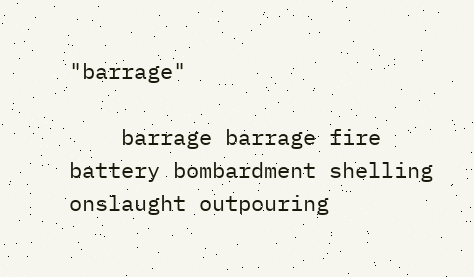"barrage"

    barrage barrage fire battery bombardment shelling onslaught outpouring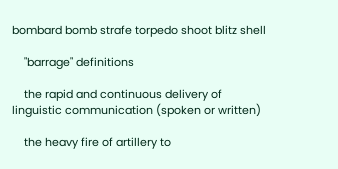bombard bomb strafe torpedo shoot blitz shell

    "barrage" definitions

    the rapid and continuous delivery of linguistic communication (spoken or written)

    the heavy fire of artillery to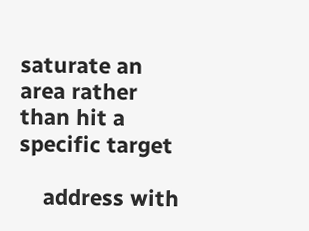saturate an area rather than hit a specific target

    address with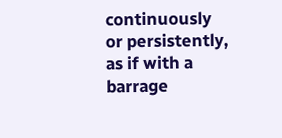continuously or persistently, as if with a barrage